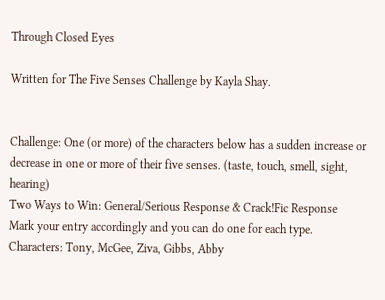Through Closed Eyes

Written for The Five Senses Challenge by Kayla Shay.


Challenge: One (or more) of the characters below has a sudden increase or decrease in one or more of their five senses. (taste, touch, smell, sight, hearing)
Two Ways to Win: General/Serious Response & Crack!Fic Response
Mark your entry accordingly and you can do one for each type.
Characters: Tony, McGee, Ziva, Gibbs, Abby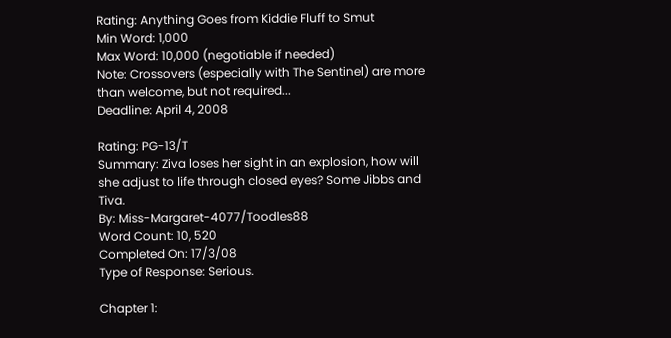Rating: Anything Goes from Kiddie Fluff to Smut
Min Word: 1,000
Max Word: 10,000 (negotiable if needed)
Note: Crossovers (especially with The Sentinel) are more than welcome, but not required...
Deadline: April 4, 2008

Rating: PG-13/T
Summary: Ziva loses her sight in an explosion, how will she adjust to life through closed eyes? Some Jibbs and Tiva.
By: Miss-Margaret-4077/Toodles88
Word Count: 10, 520
Completed On: 17/3/08
Type of Response: Serious.

Chapter 1: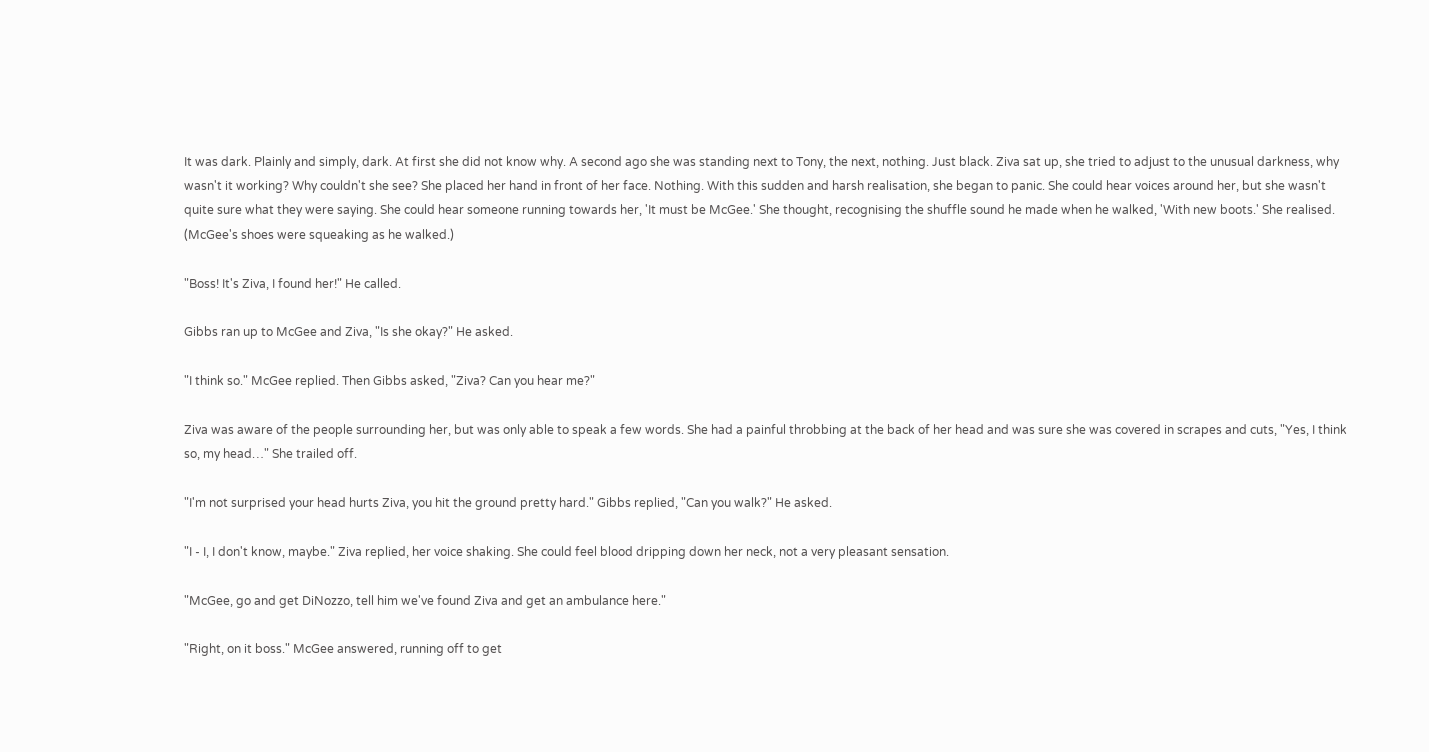It was dark. Plainly and simply, dark. At first she did not know why. A second ago she was standing next to Tony, the next, nothing. Just black. Ziva sat up, she tried to adjust to the unusual darkness, why wasn't it working? Why couldn't she see? She placed her hand in front of her face. Nothing. With this sudden and harsh realisation, she began to panic. She could hear voices around her, but she wasn't quite sure what they were saying. She could hear someone running towards her, 'It must be McGee.' She thought, recognising the shuffle sound he made when he walked, 'With new boots.' She realised. (McGee's shoes were squeaking as he walked.)

"Boss! It's Ziva, I found her!" He called.

Gibbs ran up to McGee and Ziva, "Is she okay?" He asked.

"I think so." McGee replied. Then Gibbs asked, "Ziva? Can you hear me?"

Ziva was aware of the people surrounding her, but was only able to speak a few words. She had a painful throbbing at the back of her head and was sure she was covered in scrapes and cuts, "Yes, I think so, my head…" She trailed off.

"I'm not surprised your head hurts Ziva, you hit the ground pretty hard." Gibbs replied, "Can you walk?" He asked.

"I - I, I don't know, maybe." Ziva replied, her voice shaking. She could feel blood dripping down her neck, not a very pleasant sensation.

"McGee, go and get DiNozzo, tell him we've found Ziva and get an ambulance here."

"Right, on it boss." McGee answered, running off to get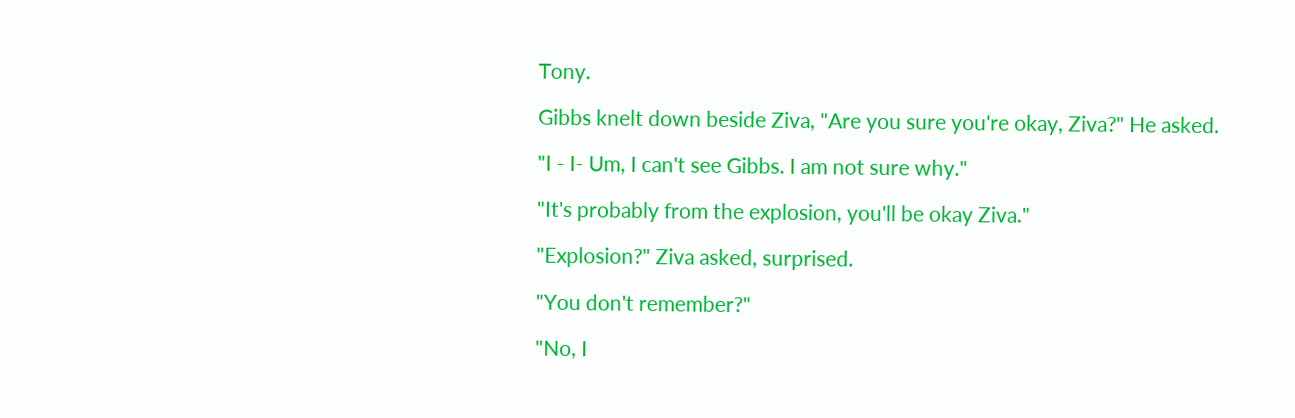Tony.

Gibbs knelt down beside Ziva, "Are you sure you're okay, Ziva?" He asked.

"I - I- Um, I can't see Gibbs. I am not sure why."

"It's probably from the explosion, you'll be okay Ziva."

"Explosion?" Ziva asked, surprised.

"You don't remember?"

"No, I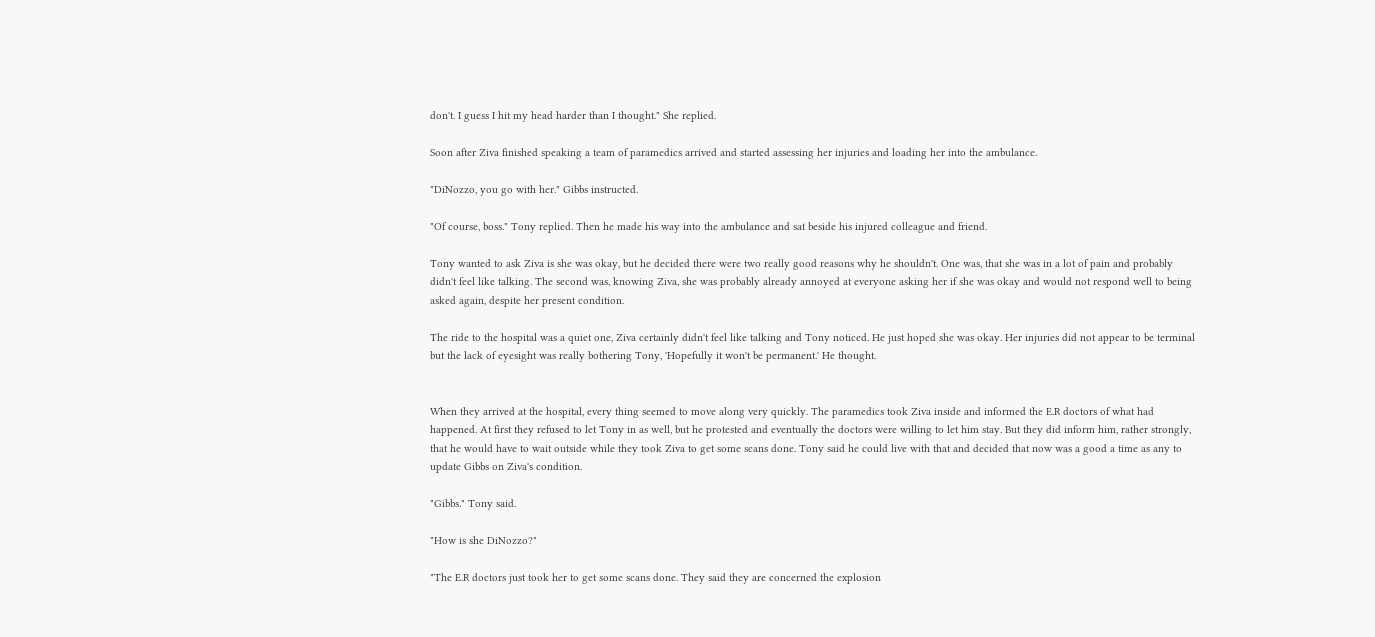don't. I guess I hit my head harder than I thought." She replied.

Soon after Ziva finished speaking a team of paramedics arrived and started assessing her injuries and loading her into the ambulance.

"DiNozzo, you go with her." Gibbs instructed.

"Of course, boss." Tony replied. Then he made his way into the ambulance and sat beside his injured colleague and friend.

Tony wanted to ask Ziva is she was okay, but he decided there were two really good reasons why he shouldn't. One was, that she was in a lot of pain and probably didn't feel like talking. The second was, knowing Ziva, she was probably already annoyed at everyone asking her if she was okay and would not respond well to being asked again, despite her present condition.

The ride to the hospital was a quiet one, Ziva certainly didn't feel like talking and Tony noticed. He just hoped she was okay. Her injuries did not appear to be terminal but the lack of eyesight was really bothering Tony, 'Hopefully it won't be permanent.' He thought.


When they arrived at the hospital, every thing seemed to move along very quickly. The paramedics took Ziva inside and informed the E.R doctors of what had happened. At first they refused to let Tony in as well, but he protested and eventually the doctors were willing to let him stay. But they did inform him, rather strongly, that he would have to wait outside while they took Ziva to get some scans done. Tony said he could live with that and decided that now was a good a time as any to update Gibbs on Ziva's condition.

"Gibbs." Tony said.

"How is she DiNozzo?"

"The E.R doctors just took her to get some scans done. They said they are concerned the explosion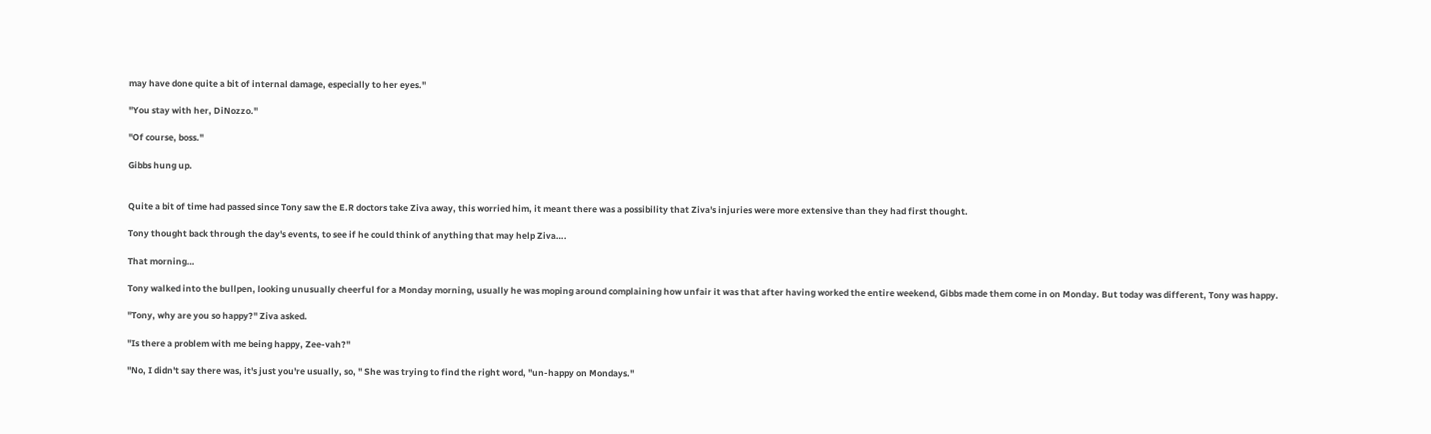may have done quite a bit of internal damage, especially to her eyes."

"You stay with her, DiNozzo."

"Of course, boss."

Gibbs hung up.


Quite a bit of time had passed since Tony saw the E.R doctors take Ziva away, this worried him, it meant there was a possibility that Ziva's injuries were more extensive than they had first thought.

Tony thought back through the day's events, to see if he could think of anything that may help Ziva….

That morning…

Tony walked into the bullpen, looking unusually cheerful for a Monday morning, usually he was moping around complaining how unfair it was that after having worked the entire weekend, Gibbs made them come in on Monday. But today was different, Tony was happy.

"Tony, why are you so happy?" Ziva asked.

"Is there a problem with me being happy, Zee-vah?"

"No, I didn't say there was, it's just you're usually, so, " She was trying to find the right word, "un-happy on Mondays."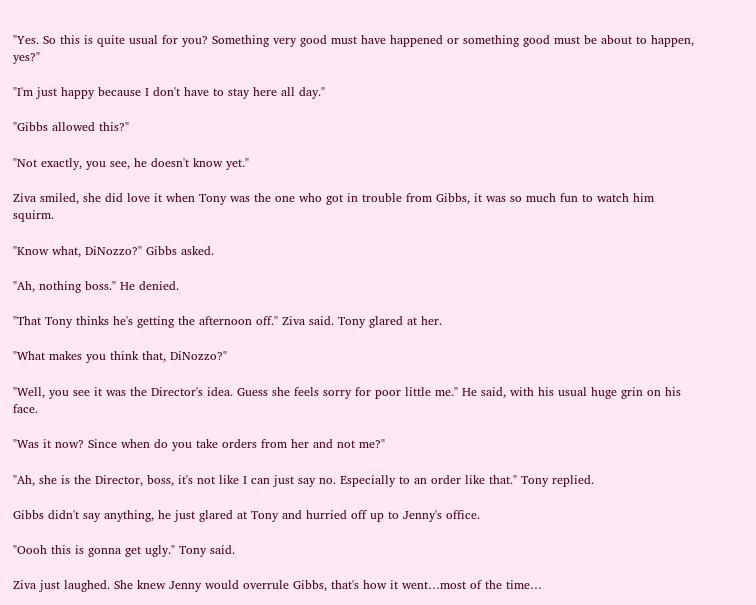"Yes. So this is quite usual for you? Something very good must have happened or something good must be about to happen, yes?"

"I'm just happy because I don't have to stay here all day."

"Gibbs allowed this?"

"Not exactly, you see, he doesn't know yet."

Ziva smiled, she did love it when Tony was the one who got in trouble from Gibbs, it was so much fun to watch him squirm.

"Know what, DiNozzo?" Gibbs asked.

"Ah, nothing boss." He denied.

"That Tony thinks he's getting the afternoon off." Ziva said. Tony glared at her.

"What makes you think that, DiNozzo?"

"Well, you see it was the Director's idea. Guess she feels sorry for poor little me." He said, with his usual huge grin on his face.

"Was it now? Since when do you take orders from her and not me?"

"Ah, she is the Director, boss, it's not like I can just say no. Especially to an order like that." Tony replied.

Gibbs didn't say anything, he just glared at Tony and hurried off up to Jenny's office.

"Oooh this is gonna get ugly." Tony said.

Ziva just laughed. She knew Jenny would overrule Gibbs, that's how it went…most of the time…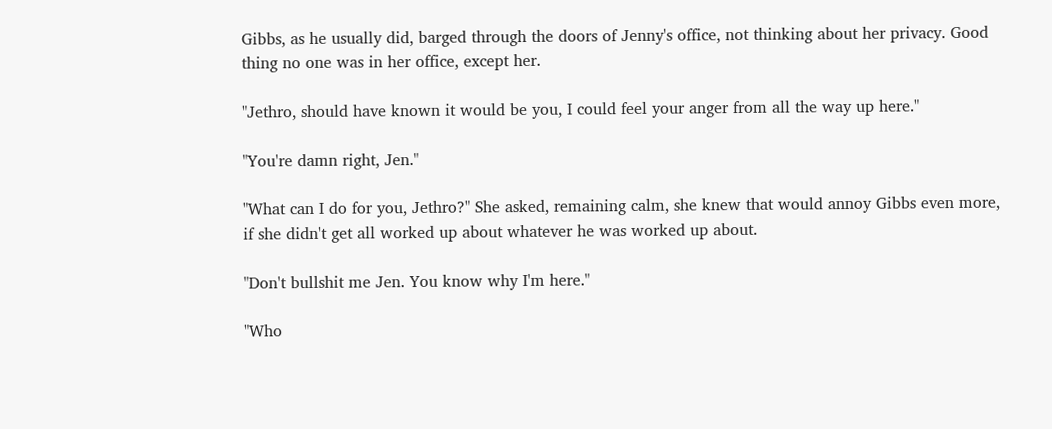Gibbs, as he usually did, barged through the doors of Jenny's office, not thinking about her privacy. Good thing no one was in her office, except her.

"Jethro, should have known it would be you, I could feel your anger from all the way up here."

"You're damn right, Jen."

"What can I do for you, Jethro?" She asked, remaining calm, she knew that would annoy Gibbs even more, if she didn't get all worked up about whatever he was worked up about.

"Don't bullshit me Jen. You know why I'm here."

"Who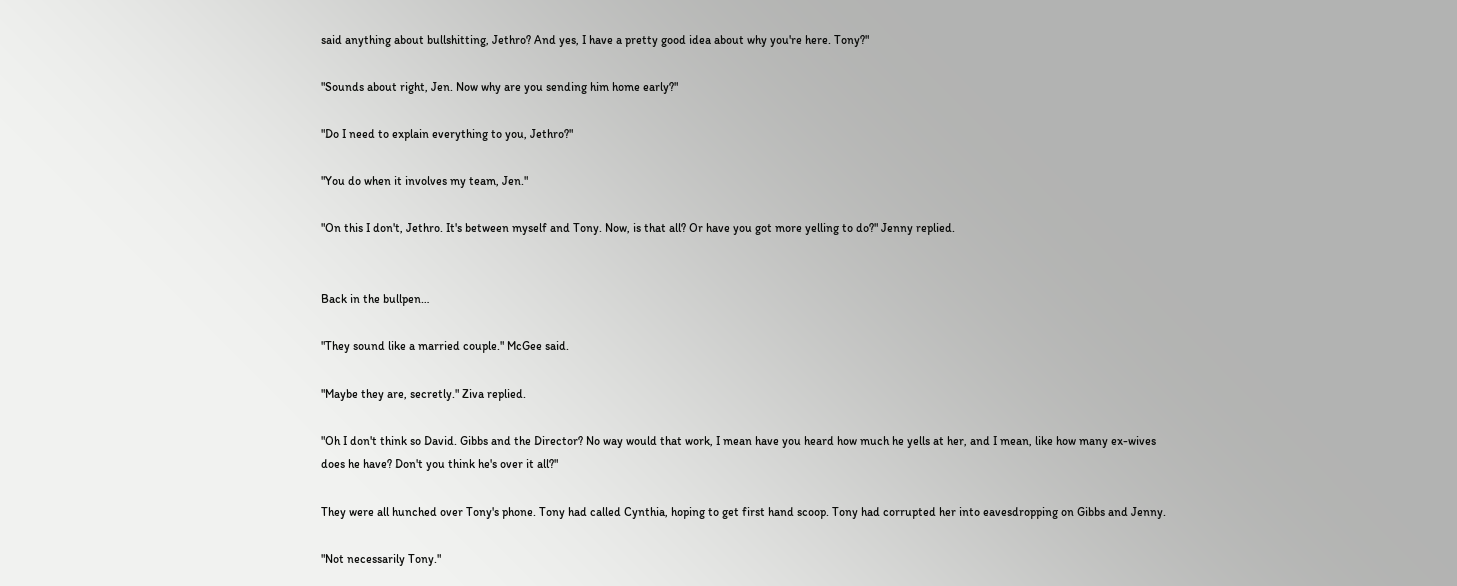said anything about bullshitting, Jethro? And yes, I have a pretty good idea about why you're here. Tony?"

"Sounds about right, Jen. Now why are you sending him home early?"

"Do I need to explain everything to you, Jethro?"

"You do when it involves my team, Jen."

"On this I don't, Jethro. It's between myself and Tony. Now, is that all? Or have you got more yelling to do?" Jenny replied.


Back in the bullpen…

"They sound like a married couple." McGee said.

"Maybe they are, secretly." Ziva replied.

"Oh I don't think so David. Gibbs and the Director? No way would that work, I mean have you heard how much he yells at her, and I mean, like how many ex-wives does he have? Don't you think he's over it all?"

They were all hunched over Tony's phone. Tony had called Cynthia, hoping to get first hand scoop. Tony had corrupted her into eavesdropping on Gibbs and Jenny.

"Not necessarily Tony."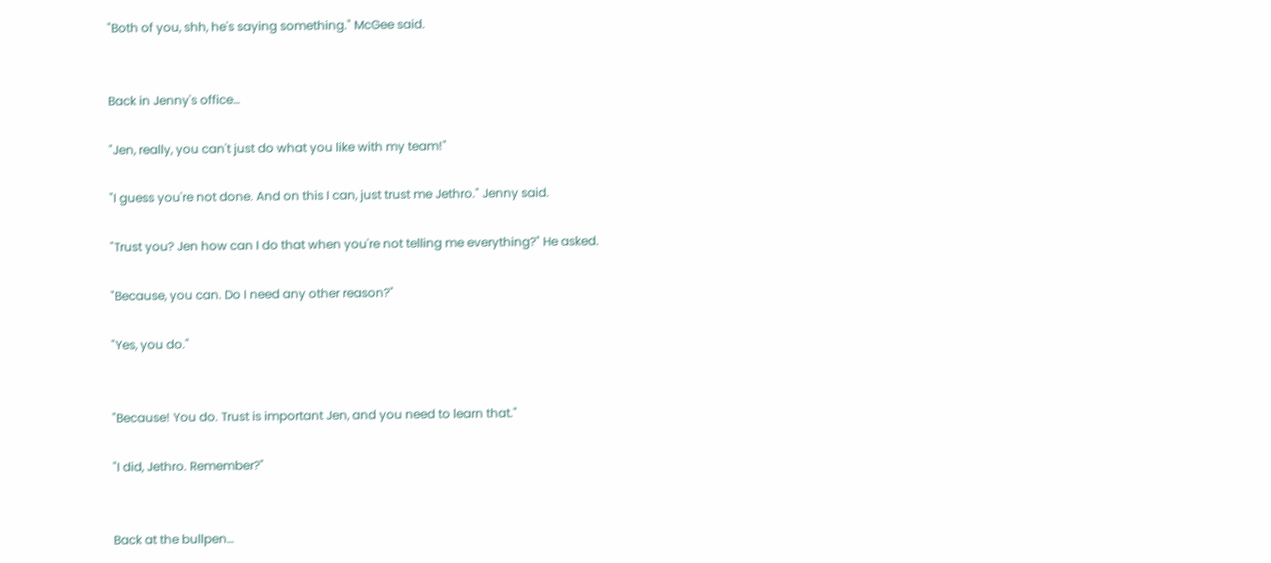"Both of you, shh, he's saying something." McGee said.


Back in Jenny's office…

"Jen, really, you can't just do what you like with my team!"

"I guess you're not done. And on this I can, just trust me Jethro." Jenny said.

"Trust you? Jen how can I do that when you're not telling me everything?" He asked.

"Because, you can. Do I need any other reason?"

"Yes, you do."


"Because! You do. Trust is important Jen, and you need to learn that."

"I did, Jethro. Remember?"


Back at the bullpen…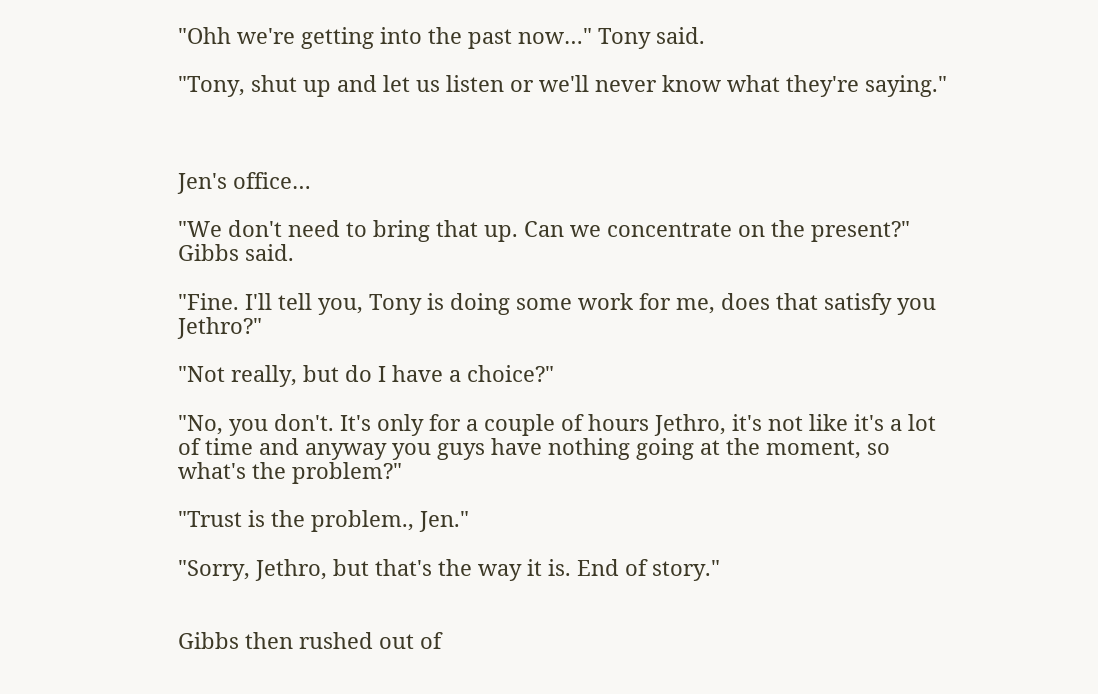"Ohh we're getting into the past now…" Tony said.

"Tony, shut up and let us listen or we'll never know what they're saying."



Jen's office…

"We don't need to bring that up. Can we concentrate on the present?" Gibbs said.

"Fine. I'll tell you, Tony is doing some work for me, does that satisfy you Jethro?"

"Not really, but do I have a choice?"

"No, you don't. It's only for a couple of hours Jethro, it's not like it's a lot of time and anyway you guys have nothing going at the moment, so what's the problem?"

"Trust is the problem., Jen."

"Sorry, Jethro, but that's the way it is. End of story."


Gibbs then rushed out of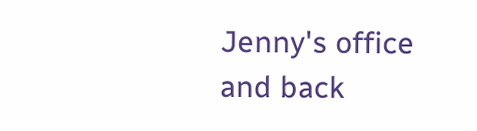Jenny's office and back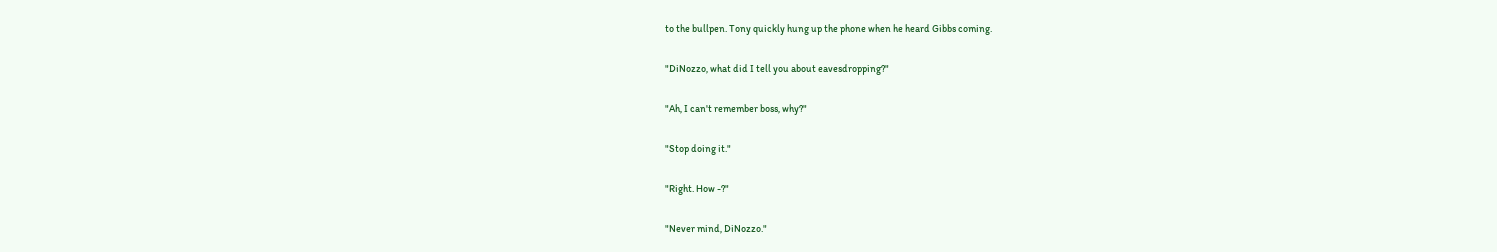to the bullpen. Tony quickly hung up the phone when he heard Gibbs coming.

"DiNozzo, what did I tell you about eavesdropping?"

"Ah, I can't remember boss, why?"

"Stop doing it."

"Right. How -?"

"Never mind, DiNozzo."